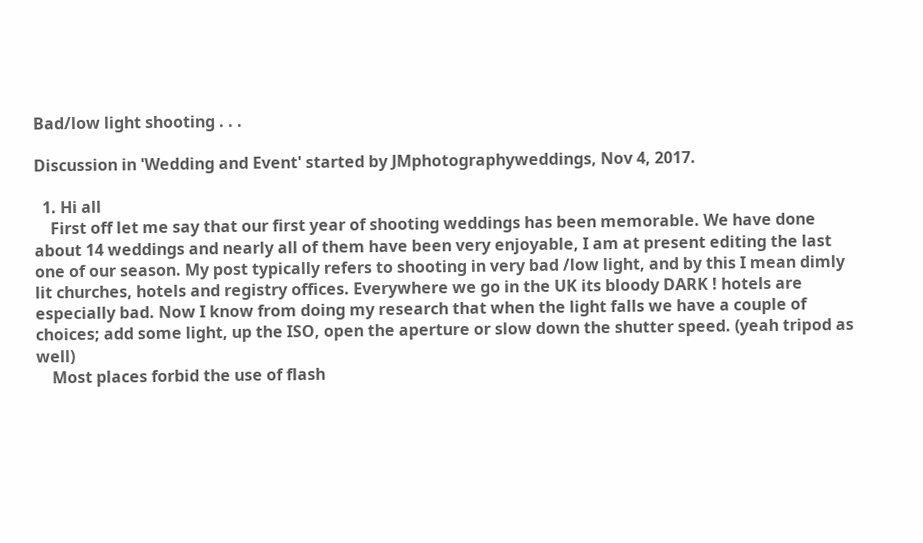Bad/low light shooting . . .

Discussion in 'Wedding and Event' started by JMphotographyweddings, Nov 4, 2017.

  1. Hi all
    First off let me say that our first year of shooting weddings has been memorable. We have done about 14 weddings and nearly all of them have been very enjoyable, I am at present editing the last one of our season. My post typically refers to shooting in very bad /low light, and by this I mean dimly lit churches, hotels and registry offices. Everywhere we go in the UK its bloody DARK ! hotels are especially bad. Now I know from doing my research that when the light falls we have a couple of choices; add some light, up the ISO, open the aperture or slow down the shutter speed. (yeah tripod as well)
    Most places forbid the use of flash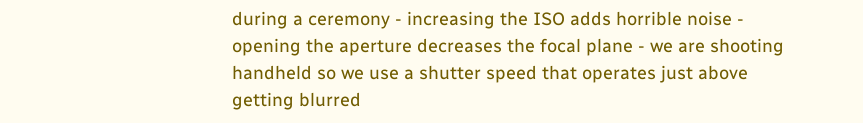during a ceremony - increasing the ISO adds horrible noise - opening the aperture decreases the focal plane - we are shooting handheld so we use a shutter speed that operates just above getting blurred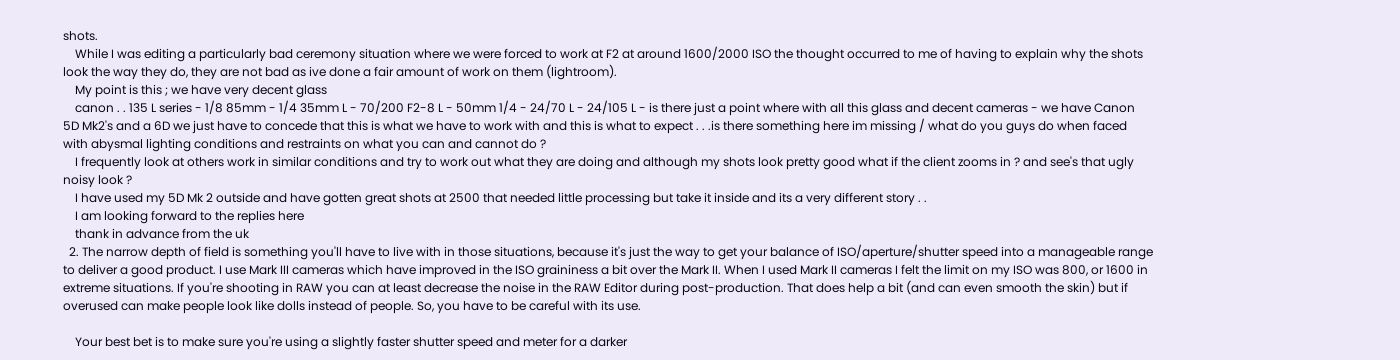shots.
    While I was editing a particularly bad ceremony situation where we were forced to work at F2 at around 1600/2000 ISO the thought occurred to me of having to explain why the shots look the way they do, they are not bad as ive done a fair amount of work on them (lightroom).
    My point is this ; we have very decent glass
    canon . . 135 L series - 1/8 85mm - 1/4 35mm L - 70/200 F2-8 L - 50mm 1/4 - 24/70 L - 24/105 L - is there just a point where with all this glass and decent cameras - we have Canon 5D Mk2's and a 6D we just have to concede that this is what we have to work with and this is what to expect . . .is there something here im missing / what do you guys do when faced with abysmal lighting conditions and restraints on what you can and cannot do ?
    I frequently look at others work in similar conditions and try to work out what they are doing and although my shots look pretty good what if the client zooms in ? and see's that ugly noisy look ?
    I have used my 5D Mk 2 outside and have gotten great shots at 2500 that needed little processing but take it inside and its a very different story . .
    I am looking forward to the replies here
    thank in advance from the uk
  2. The narrow depth of field is something you'll have to live with in those situations, because it's just the way to get your balance of ISO/aperture/shutter speed into a manageable range to deliver a good product. I use Mark III cameras which have improved in the ISO graininess a bit over the Mark II. When I used Mark II cameras I felt the limit on my ISO was 800, or 1600 in extreme situations. If you're shooting in RAW you can at least decrease the noise in the RAW Editor during post-production. That does help a bit (and can even smooth the skin) but if overused can make people look like dolls instead of people. So, you have to be careful with its use.

    Your best bet is to make sure you're using a slightly faster shutter speed and meter for a darker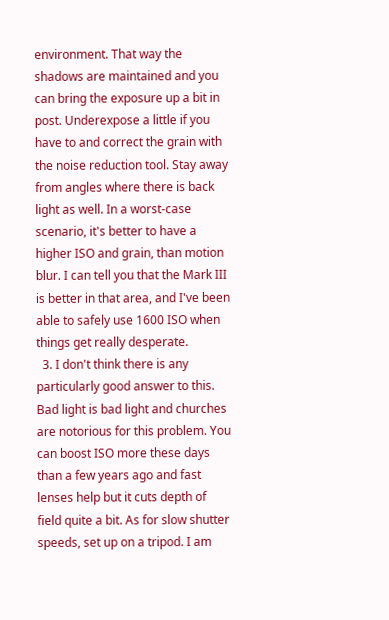environment. That way the shadows are maintained and you can bring the exposure up a bit in post. Underexpose a little if you have to and correct the grain with the noise reduction tool. Stay away from angles where there is back light as well. In a worst-case scenario, it's better to have a higher ISO and grain, than motion blur. I can tell you that the Mark III is better in that area, and I've been able to safely use 1600 ISO when things get really desperate.
  3. I don't think there is any particularly good answer to this. Bad light is bad light and churches are notorious for this problem. You can boost ISO more these days than a few years ago and fast lenses help but it cuts depth of field quite a bit. As for slow shutter speeds, set up on a tripod. I am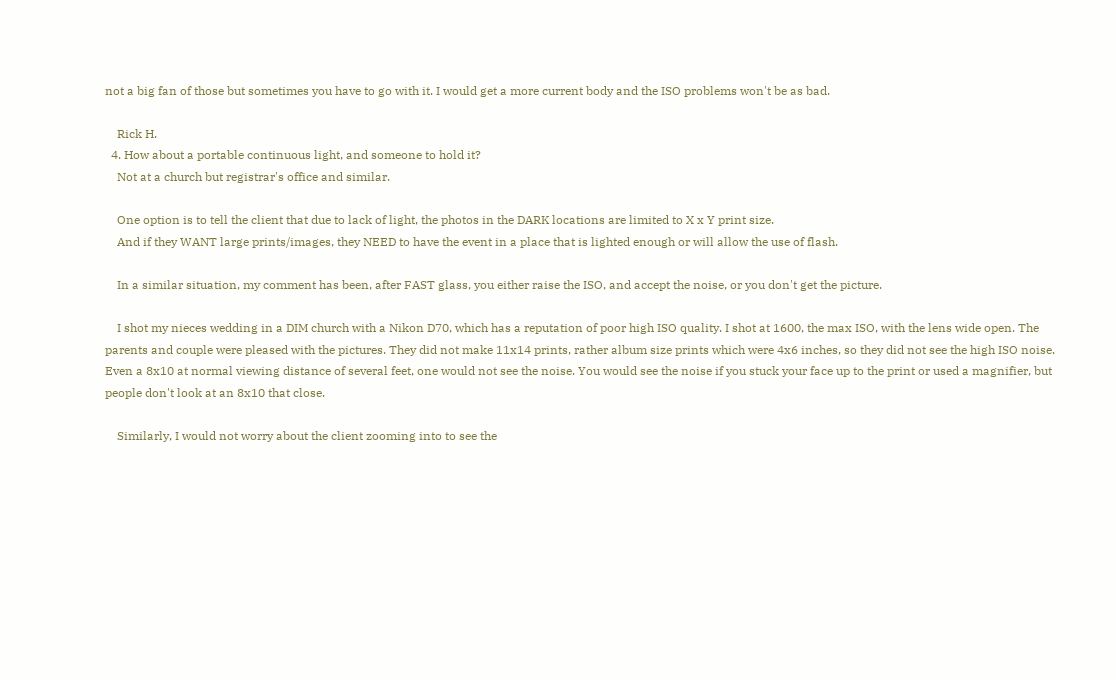not a big fan of those but sometimes you have to go with it. I would get a more current body and the ISO problems won't be as bad.

    Rick H.
  4. How about a portable continuous light, and someone to hold it?
    Not at a church but registrar's office and similar.

    One option is to tell the client that due to lack of light, the photos in the DARK locations are limited to X x Y print size.
    And if they WANT large prints/images, they NEED to have the event in a place that is lighted enough or will allow the use of flash.

    In a similar situation, my comment has been, after FAST glass, you either raise the ISO, and accept the noise, or you don't get the picture.

    I shot my nieces wedding in a DIM church with a Nikon D70, which has a reputation of poor high ISO quality. I shot at 1600, the max ISO, with the lens wide open. The parents and couple were pleased with the pictures. They did not make 11x14 prints, rather album size prints which were 4x6 inches, so they did not see the high ISO noise. Even a 8x10 at normal viewing distance of several feet, one would not see the noise. You would see the noise if you stuck your face up to the print or used a magnifier, but people don't look at an 8x10 that close.

    Similarly, I would not worry about the client zooming into to see the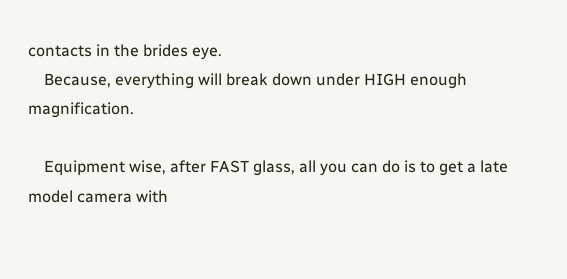contacts in the brides eye.
    Because, everything will break down under HIGH enough magnification.

    Equipment wise, after FAST glass, all you can do is to get a late model camera with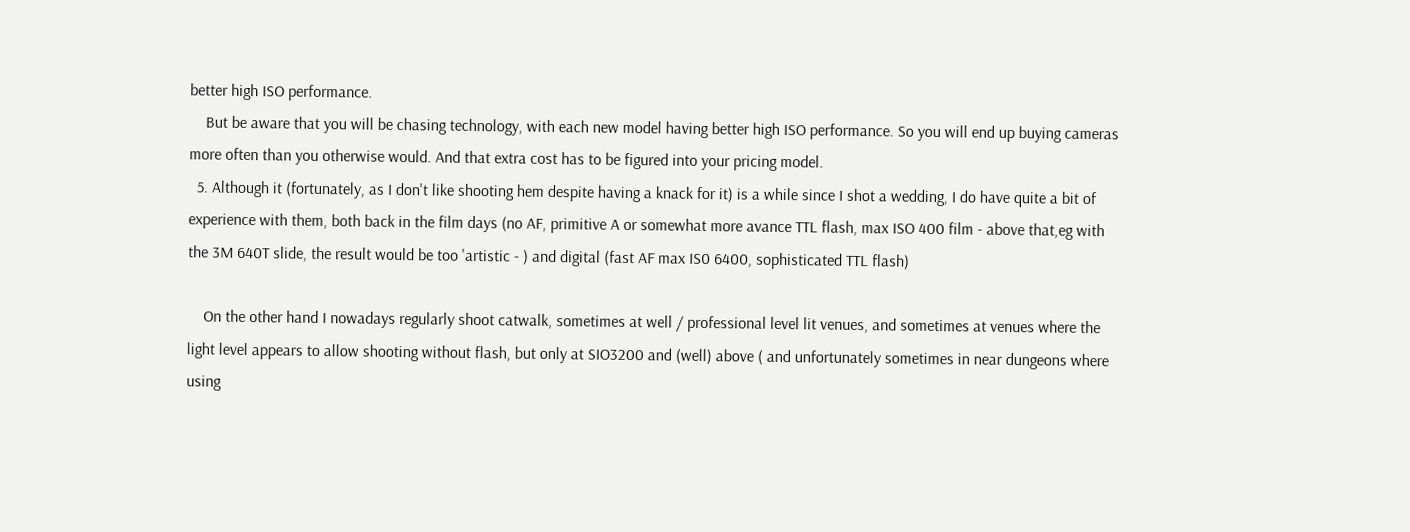better high ISO performance.
    But be aware that you will be chasing technology, with each new model having better high ISO performance. So you will end up buying cameras more often than you otherwise would. And that extra cost has to be figured into your pricing model.
  5. Although it (fortunately, as I don't like shooting hem despite having a knack for it) is a while since I shot a wedding, I do have quite a bit of experience with them, both back in the film days (no AF, primitive A or somewhat more avance TTL flash, max ISO 400 film - above that,eg with the 3M 640T slide, the result would be too 'artistic - ) and digital (fast AF max IS0 6400, sophisticated TTL flash)

    On the other hand I nowadays regularly shoot catwalk, sometimes at well / professional level lit venues, and sometimes at venues where the light level appears to allow shooting without flash, but only at SIO3200 and (well) above ( and unfortunately sometimes in near dungeons where using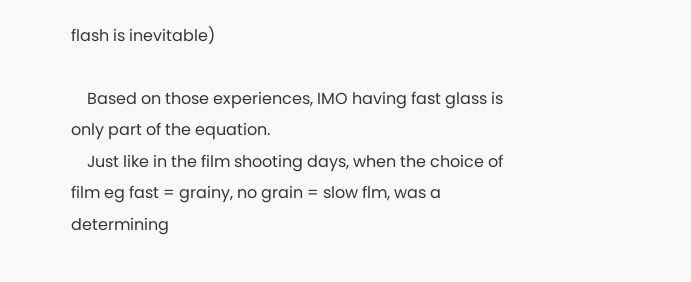flash is inevitable)

    Based on those experiences, IMO having fast glass is only part of the equation.
    Just like in the film shooting days, when the choice of film eg fast = grainy, no grain = slow flm, was a determining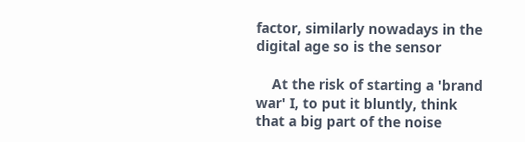factor, similarly nowadays in the digital age so is the sensor

    At the risk of starting a 'brand war' I, to put it bluntly, think that a big part of the noise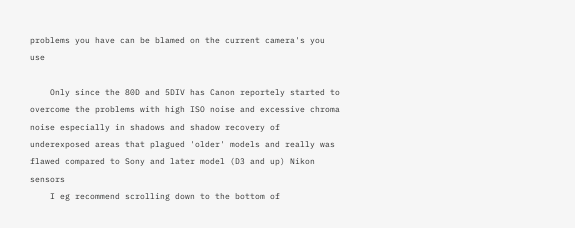problems you have can be blamed on the current camera's you use

    Only since the 80D and 5DIV has Canon reportely started to overcome the problems with high ISO noise and excessive chroma noise especially in shadows and shadow recovery of underexposed areas that plagued 'older' models and really was flawed compared to Sony and later model (D3 and up) Nikon sensors
    I eg recommend scrolling down to the bottom of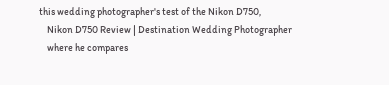this wedding photographer's test of the Nikon D750,
    Nikon D750 Review | Destination Wedding Photographer
    where he compares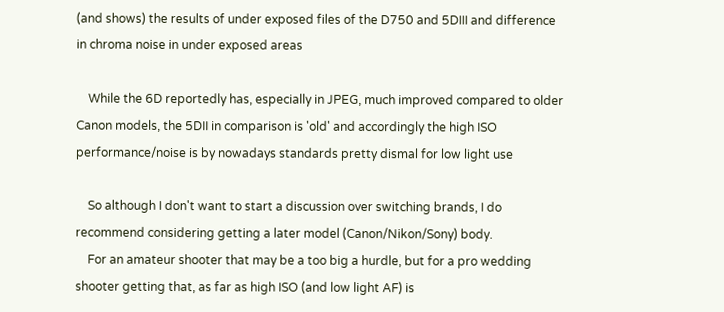(and shows) the results of under exposed files of the D750 and 5DIII and difference in chroma noise in under exposed areas

    While the 6D reportedly has, especially in JPEG, much improved compared to older Canon models, the 5DII in comparison is 'old' and accordingly the high ISO performance/noise is by nowadays standards pretty dismal for low light use

    So although I don't want to start a discussion over switching brands, I do recommend considering getting a later model (Canon/Nikon/Sony) body.
    For an amateur shooter that may be a too big a hurdle, but for a pro wedding shooter getting that, as far as high ISO (and low light AF) is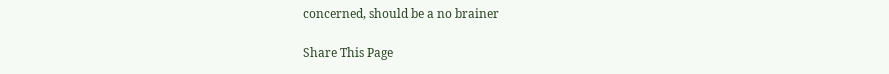concerned, should be a no brainer

Share This Page